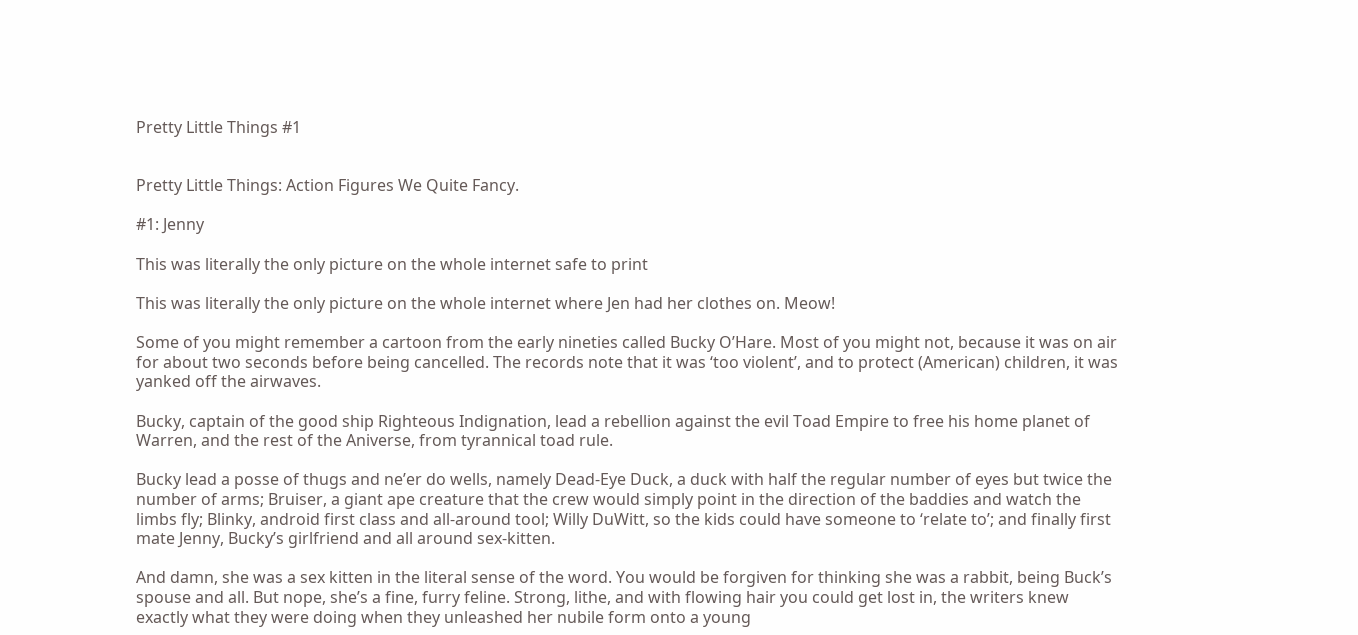Pretty Little Things #1


Pretty Little Things: Action Figures We Quite Fancy.

#1: Jenny

This was literally the only picture on the whole internet safe to print

This was literally the only picture on the whole internet where Jen had her clothes on. Meow!

Some of you might remember a cartoon from the early nineties called Bucky O’Hare. Most of you might not, because it was on air for about two seconds before being cancelled. The records note that it was ‘too violent’, and to protect (American) children, it was yanked off the airwaves.

Bucky, captain of the good ship Righteous Indignation, lead a rebellion against the evil Toad Empire to free his home planet of Warren, and the rest of the Aniverse, from tyrannical toad rule.

Bucky lead a posse of thugs and ne’er do wells, namely Dead-Eye Duck, a duck with half the regular number of eyes but twice the number of arms; Bruiser, a giant ape creature that the crew would simply point in the direction of the baddies and watch the limbs fly; Blinky, android first class and all-around tool; Willy DuWitt, so the kids could have someone to ‘relate to’; and finally first mate Jenny, Bucky’s girlfriend and all around sex-kitten.

And damn, she was a sex kitten in the literal sense of the word. You would be forgiven for thinking she was a rabbit, being Buck’s spouse and all. But nope, she’s a fine, furry feline. Strong, lithe, and with flowing hair you could get lost in, the writers knew exactly what they were doing when they unleashed her nubile form onto a young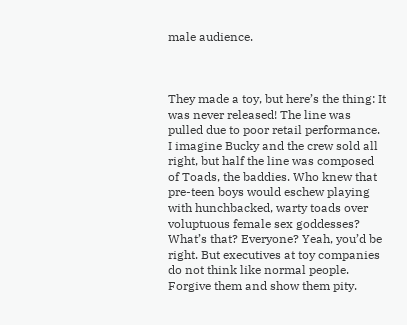male audience.



They made a toy, but here’s the thing: It was never released! The line was pulled due to poor retail performance. I imagine Bucky and the crew sold all right, but half the line was composed of Toads, the baddies. Who knew that pre-teen boys would eschew playing with hunchbacked, warty toads over voluptuous female sex goddesses? What’s that? Everyone? Yeah, you’d be right. But executives at toy companies do not think like normal people. Forgive them and show them pity.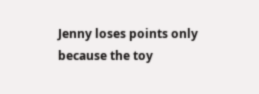Jenny loses points only because the toy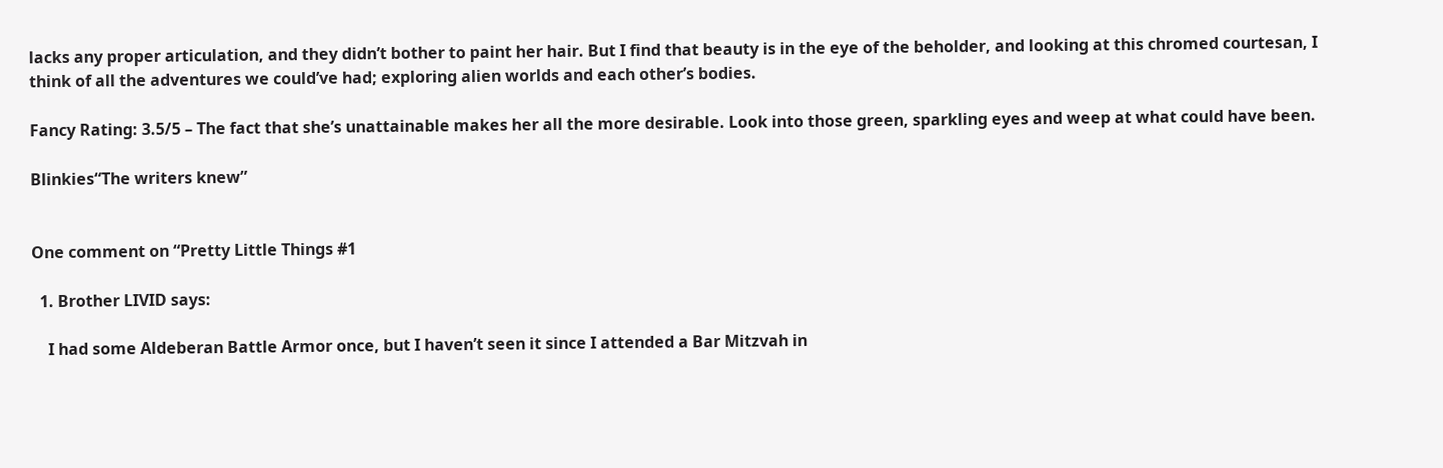lacks any proper articulation, and they didn’t bother to paint her hair. But I find that beauty is in the eye of the beholder, and looking at this chromed courtesan, I think of all the adventures we could’ve had; exploring alien worlds and each other’s bodies.

Fancy Rating: 3.5/5 – The fact that she’s unattainable makes her all the more desirable. Look into those green, sparkling eyes and weep at what could have been.

Blinkies“The writers knew”


One comment on “Pretty Little Things #1

  1. Brother LIVID says:

    I had some Aldeberan Battle Armor once, but I haven’t seen it since I attended a Bar Mitzvah in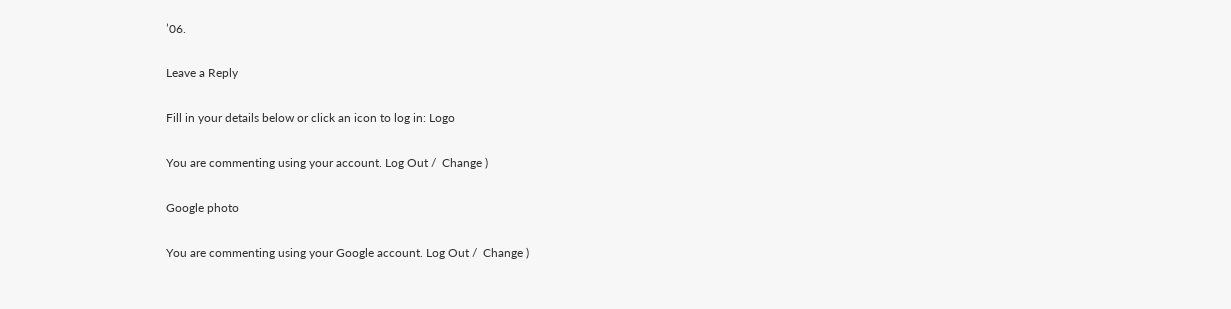’06.

Leave a Reply

Fill in your details below or click an icon to log in: Logo

You are commenting using your account. Log Out /  Change )

Google photo

You are commenting using your Google account. Log Out /  Change )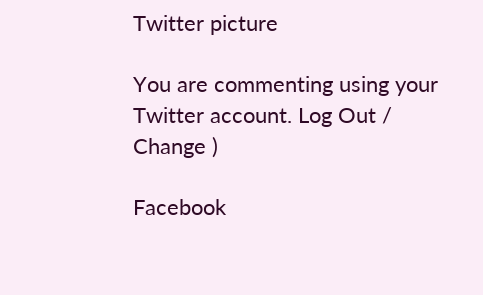Twitter picture

You are commenting using your Twitter account. Log Out /  Change )

Facebook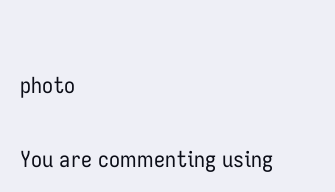photo

You are commenting using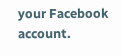your Facebook account.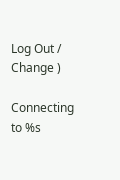Log Out /  Change )

Connecting to %s